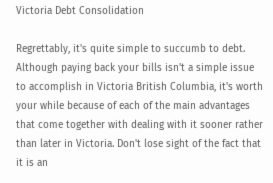Victoria Debt Consolidation

Regrettably, it's quite simple to succumb to debt. Although paying back your bills isn't a simple issue to accomplish in Victoria British Columbia, it's worth your while because of each of the main advantages that come together with dealing with it sooner rather than later in Victoria. Don't lose sight of the fact that it is an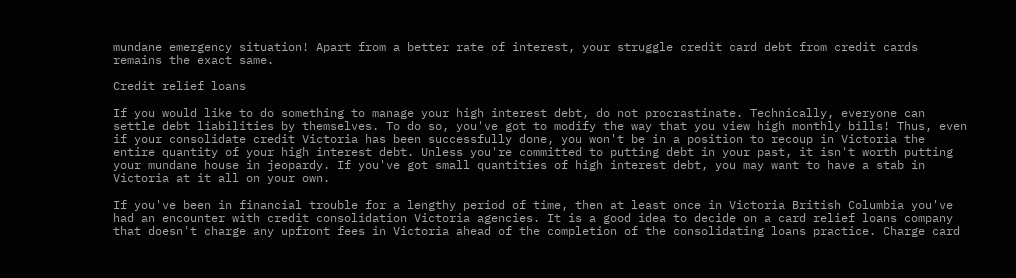mundane emergency situation! Apart from a better rate of interest, your struggle credit card debt from credit cards remains the exact same.

Credit relief loans

If you would like to do something to manage your high interest debt, do not procrastinate. Technically, everyone can settle debt liabilities by themselves. To do so, you've got to modify the way that you view high monthly bills! Thus, even if your consolidate credit Victoria has been successfully done, you won't be in a position to recoup in Victoria the entire quantity of your high interest debt. Unless you're committed to putting debt in your past, it isn't worth putting your mundane house in jeopardy. If you've got small quantities of high interest debt, you may want to have a stab in Victoria at it all on your own.

If you've been in financial trouble for a lengthy period of time, then at least once in Victoria British Columbia you've had an encounter with credit consolidation Victoria agencies. It is a good idea to decide on a card relief loans company that doesn't charge any upfront fees in Victoria ahead of the completion of the consolidating loans practice. Charge card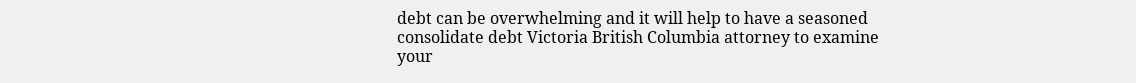debt can be overwhelming and it will help to have a seasoned consolidate debt Victoria British Columbia attorney to examine your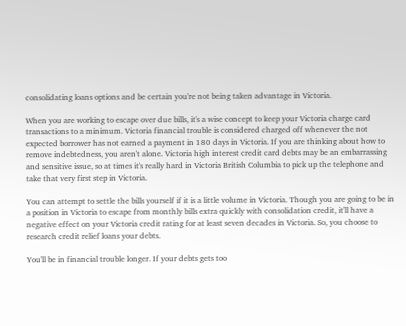consolidating loans options and be certain you're not being taken advantage in Victoria.

When you are working to escape over due bills, it's a wise concept to keep your Victoria charge card transactions to a minimum. Victoria financial trouble is considered charged off whenever the not expected borrower has not earned a payment in 180 days in Victoria. If you are thinking about how to remove indebtedness, you aren't alone. Victoria high interest credit card debts may be an embarrassing and sensitive issue, so at times it's really hard in Victoria British Columbia to pick up the telephone and take that very first step in Victoria.

You can attempt to settle the bills yourself if it is a little volume in Victoria. Though you are going to be in a position in Victoria to escape from monthly bills extra quickly with consolidation credit, it'll have a negative effect on your Victoria credit rating for at least seven decades in Victoria. So, you choose to research credit relief loans your debts.

You'll be in financial trouble longer. If your debts gets too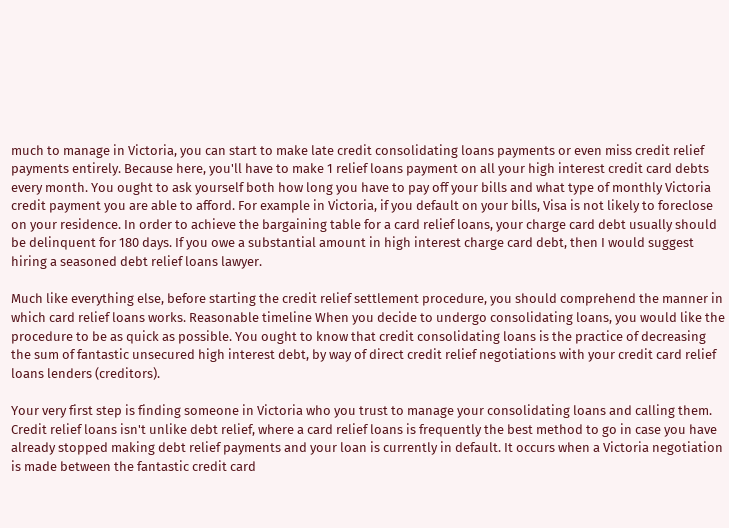much to manage in Victoria, you can start to make late credit consolidating loans payments or even miss credit relief payments entirely. Because here, you'll have to make 1 relief loans payment on all your high interest credit card debts every month. You ought to ask yourself both how long you have to pay off your bills and what type of monthly Victoria credit payment you are able to afford. For example in Victoria, if you default on your bills, Visa is not likely to foreclose on your residence. In order to achieve the bargaining table for a card relief loans, your charge card debt usually should be delinquent for 180 days. If you owe a substantial amount in high interest charge card debt, then I would suggest hiring a seasoned debt relief loans lawyer.

Much like everything else, before starting the credit relief settlement procedure, you should comprehend the manner in which card relief loans works. Reasonable timeline When you decide to undergo consolidating loans, you would like the procedure to be as quick as possible. You ought to know that credit consolidating loans is the practice of decreasing the sum of fantastic unsecured high interest debt, by way of direct credit relief negotiations with your credit card relief loans lenders (creditors).

Your very first step is finding someone in Victoria who you trust to manage your consolidating loans and calling them. Credit relief loans isn't unlike debt relief, where a card relief loans is frequently the best method to go in case you have already stopped making debt relief payments and your loan is currently in default. It occurs when a Victoria negotiation is made between the fantastic credit card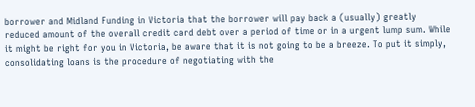borrower and Midland Funding in Victoria that the borrower will pay back a (usually) greatly reduced amount of the overall credit card debt over a period of time or in a urgent lump sum. While it might be right for you in Victoria, be aware that it is not going to be a breeze. To put it simply, consolidating loans is the procedure of negotiating with the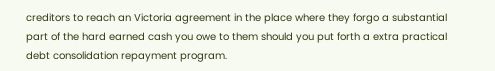creditors to reach an Victoria agreement in the place where they forgo a substantial part of the hard earned cash you owe to them should you put forth a extra practical debt consolidation repayment program.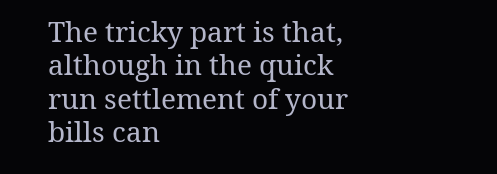The tricky part is that, although in the quick run settlement of your bills can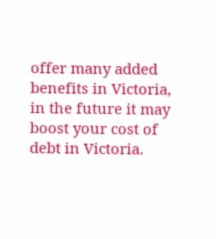offer many added benefits in Victoria, in the future it may boost your cost of debt in Victoria.